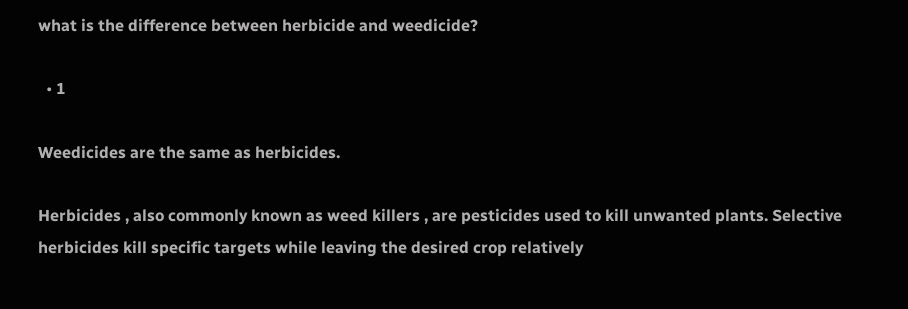what is the difference between herbicide and weedicide?

  • 1

Weedicides are the same as herbicides.

Herbicides , also commonly known as weed killers , are pesticides used to kill unwanted plants. Selective herbicides kill specific targets while leaving the desired crop relatively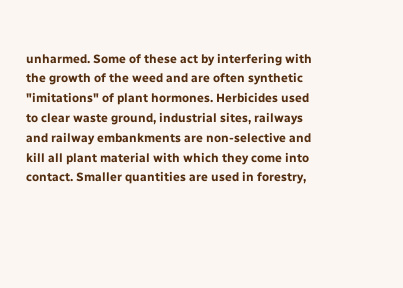unharmed. Some of these act by interfering with the growth of the weed and are often synthetic "imitations" of plant hormones. Herbicides used to clear waste ground, industrial sites, railways and railway embankments are non-selective and kill all plant material with which they come into contact. Smaller quantities are used in forestry,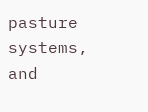pasture systems, and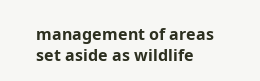management of areas set aside as wildlife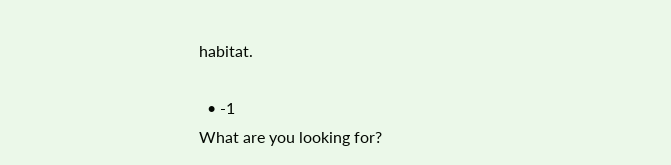habitat.

  • -1
What are you looking for?